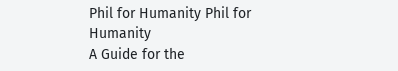Phil for Humanity Phil for Humanity
A Guide for the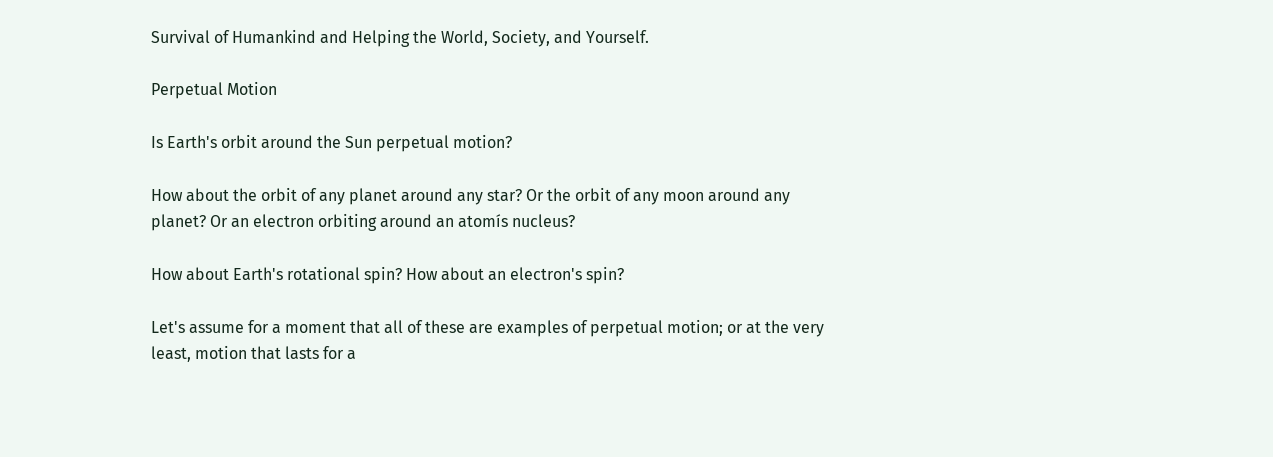Survival of Humankind and Helping the World, Society, and Yourself.

Perpetual Motion

Is Earth's orbit around the Sun perpetual motion?

How about the orbit of any planet around any star? Or the orbit of any moon around any planet? Or an electron orbiting around an atomís nucleus?

How about Earth's rotational spin? How about an electron's spin?

Let's assume for a moment that all of these are examples of perpetual motion; or at the very least, motion that lasts for a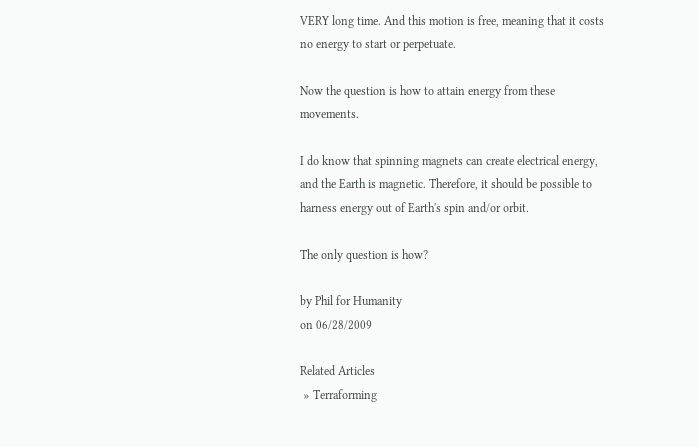VERY long time. And this motion is free, meaning that it costs no energy to start or perpetuate.

Now the question is how to attain energy from these movements.

I do know that spinning magnets can create electrical energy, and the Earth is magnetic. Therefore, it should be possible to harness energy out of Earth's spin and/or orbit.

The only question is how?

by Phil for Humanity
on 06/28/2009

Related Articles
 » Terraforming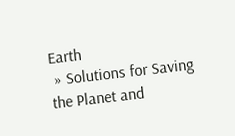Earth
 » Solutions for Saving the Planet and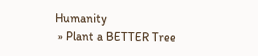Humanity
 » Plant a BETTER Tree